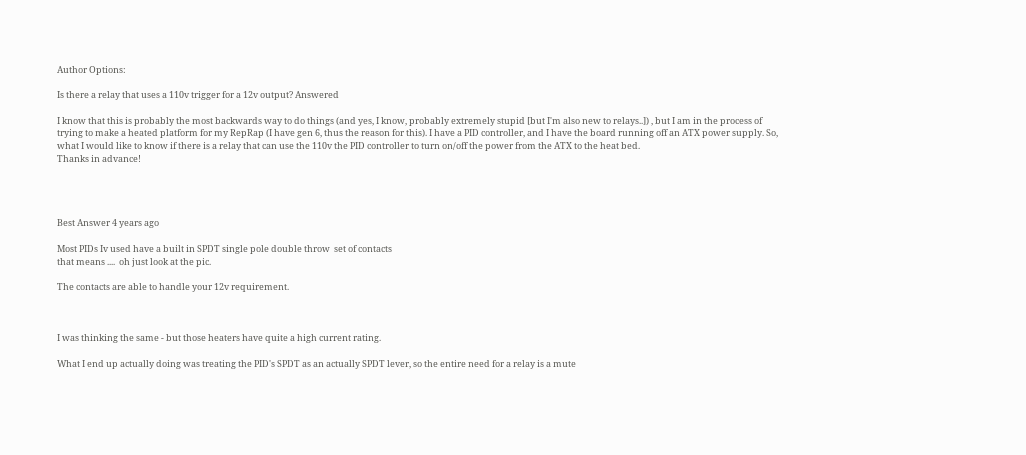Author Options:

Is there a relay that uses a 110v trigger for a 12v output? Answered

I know that this is probably the most backwards way to do things (and yes, I know, probably extremely stupid [but I'm also new to relays..]) , but I am in the process of trying to make a heated platform for my RepRap (I have gen 6, thus the reason for this). I have a PID controller, and I have the board running off an ATX power supply. So, what I would like to know if there is a relay that can use the 110v the PID controller to turn on/off the power from the ATX to the heat bed.
Thanks in advance!




Best Answer 4 years ago

Most PIDs Iv used have a built in SPDT single pole double throw  set of contacts
that means ....  oh just look at the pic.

The contacts are able to handle your 12v requirement.



I was thinking the same - but those heaters have quite a high current rating.

What I end up actually doing was treating the PID's SPDT as an actually SPDT lever, so the entire need for a relay is a mute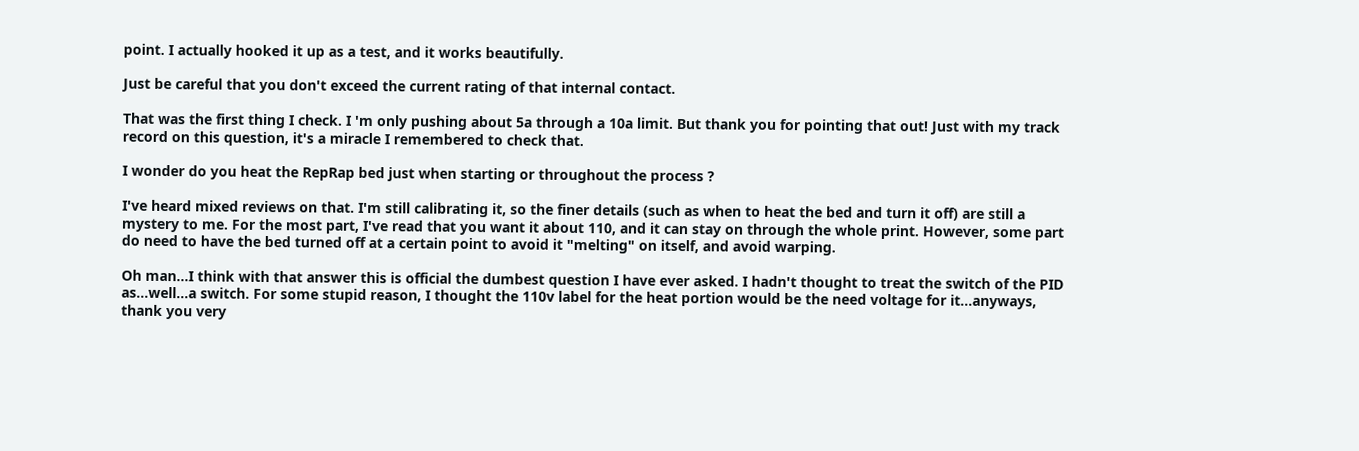point. I actually hooked it up as a test, and it works beautifully.

Just be careful that you don't exceed the current rating of that internal contact.

That was the first thing I check. I 'm only pushing about 5a through a 10a limit. But thank you for pointing that out! Just with my track record on this question, it's a miracle I remembered to check that.

I wonder do you heat the RepRap bed just when starting or throughout the process ?

I've heard mixed reviews on that. I'm still calibrating it, so the finer details (such as when to heat the bed and turn it off) are still a mystery to me. For the most part, I've read that you want it about 110, and it can stay on through the whole print. However, some part do need to have the bed turned off at a certain point to avoid it "melting" on itself, and avoid warping.

Oh man...I think with that answer this is official the dumbest question I have ever asked. I hadn't thought to treat the switch of the PID as...well...a switch. For some stupid reason, I thought the 110v label for the heat portion would be the need voltage for it...anyways, thank you very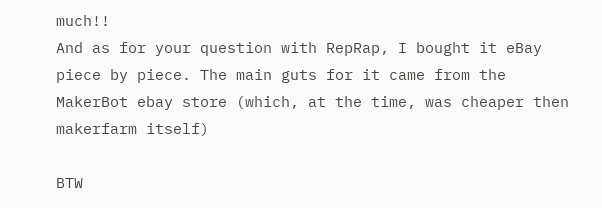much!!
And as for your question with RepRap, I bought it eBay piece by piece. The main guts for it came from the MakerBot ebay store (which, at the time, was cheaper then makerfarm itself)

BTW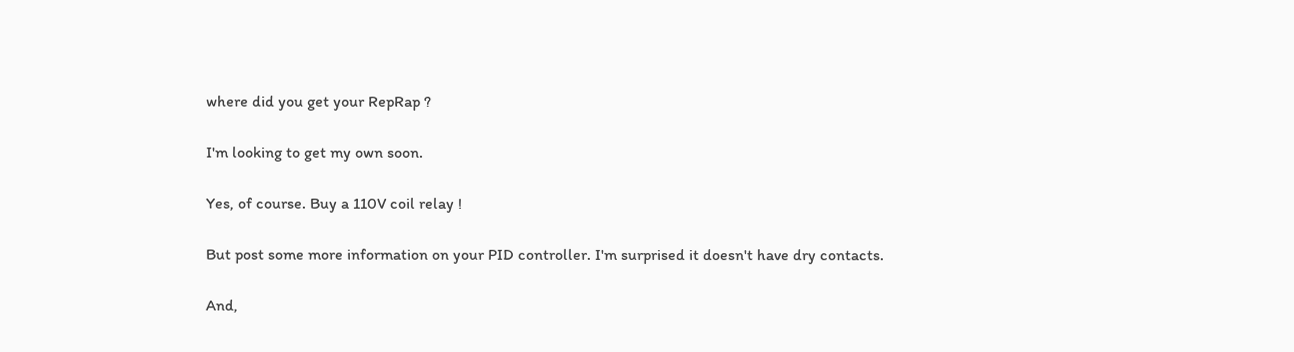where did you get your RepRap ?

I'm looking to get my own soon.

Yes, of course. Buy a 110V coil relay !

But post some more information on your PID controller. I'm surprised it doesn't have dry contacts.

And,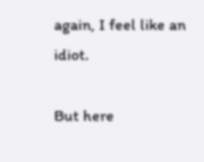again, I feel like an idiot.

But here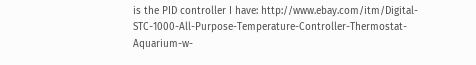is the PID controller I have: http://www.ebay.com/itm/Digital-STC-1000-All-Purpose-Temperature-Controller-Thermostat-Aquarium-w-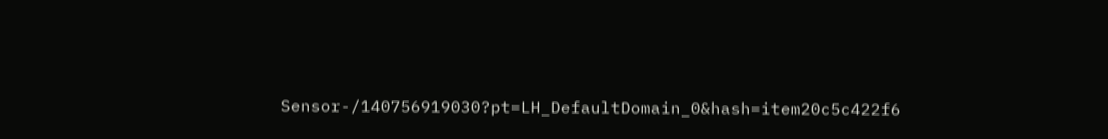Sensor-/140756919030?pt=LH_DefaultDomain_0&hash=item20c5c422f6